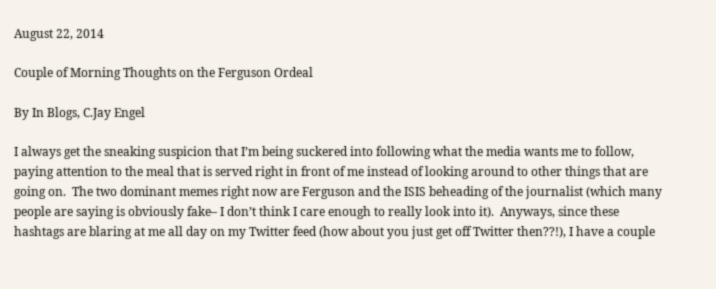August 22, 2014

Couple of Morning Thoughts on the Ferguson Ordeal

By In Blogs, C.Jay Engel

I always get the sneaking suspicion that I’m being suckered into following what the media wants me to follow, paying attention to the meal that is served right in front of me instead of looking around to other things that are going on.  The two dominant memes right now are Ferguson and the ISIS beheading of the journalist (which many people are saying is obviously fake– I don’t think I care enough to really look into it).  Anyways, since these hashtags are blaring at me all day on my Twitter feed (how about you just get off Twitter then??!), I have a couple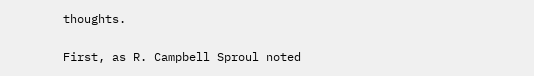thoughts.

First, as R. Campbell Sproul noted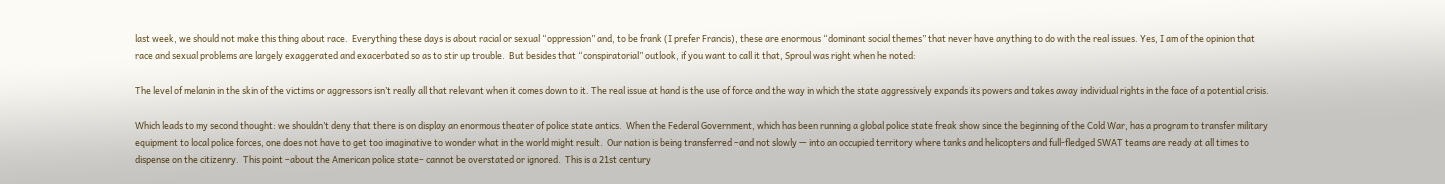last week, we should not make this thing about race.  Everything these days is about racial or sexual “oppression” and, to be frank (I prefer Francis), these are enormous “dominant social themes” that never have anything to do with the real issues. Yes, I am of the opinion that race and sexual problems are largely exaggerated and exacerbated so as to stir up trouble.  But besides that “conspiratorial” outlook, if you want to call it that, Sproul was right when he noted:

The level of melanin in the skin of the victims or aggressors isn’t really all that relevant when it comes down to it. The real issue at hand is the use of force and the way in which the state aggressively expands its powers and takes away individual rights in the face of a potential crisis.

Which leads to my second thought: we shouldn’t deny that there is on display an enormous theater of police state antics.  When the Federal Government, which has been running a global police state freak show since the beginning of the Cold War, has a program to transfer military equipment to local police forces, one does not have to get too imaginative to wonder what in the world might result.  Our nation is being transferred –and not slowly — into an occupied territory where tanks and helicopters and full-fledged SWAT teams are ready at all times to dispense on the citizenry.  This point –about the American police state– cannot be overstated or ignored.  This is a 21st century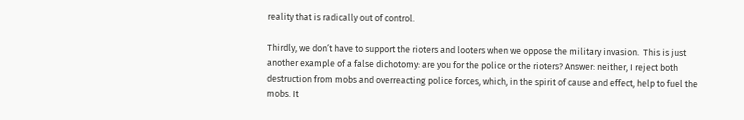reality that is radically out of control.

Thirdly, we don’t have to support the rioters and looters when we oppose the military invasion.  This is just another example of a false dichotomy: are you for the police or the rioters? Answer: neither, I reject both destruction from mobs and overreacting police forces, which, in the spirit of cause and effect, help to fuel the mobs. It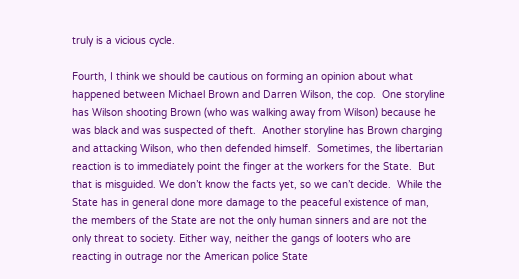truly is a vicious cycle.

Fourth, I think we should be cautious on forming an opinion about what happened between Michael Brown and Darren Wilson, the cop.  One storyline has Wilson shooting Brown (who was walking away from Wilson) because he was black and was suspected of theft.  Another storyline has Brown charging and attacking Wilson, who then defended himself.  Sometimes, the libertarian reaction is to immediately point the finger at the workers for the State.  But that is misguided. We don’t know the facts yet, so we can’t decide.  While the State has in general done more damage to the peaceful existence of man, the members of the State are not the only human sinners and are not the only threat to society. Either way, neither the gangs of looters who are reacting in outrage nor the American police State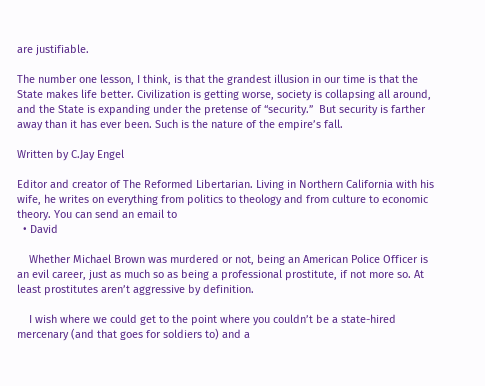are justifiable.

The number one lesson, I think, is that the grandest illusion in our time is that the State makes life better. Civilization is getting worse, society is collapsing all around, and the State is expanding under the pretense of “security.”  But security is farther away than it has ever been. Such is the nature of the empire’s fall.

Written by C.Jay Engel

Editor and creator of The Reformed Libertarian. Living in Northern California with his wife, he writes on everything from politics to theology and from culture to economic theory. You can send an email to
  • David

    Whether Michael Brown was murdered or not, being an American Police Officer is an evil career, just as much so as being a professional prostitute, if not more so. At least prostitutes aren’t aggressive by definition.

    I wish where we could get to the point where you couldn’t be a state-hired mercenary (and that goes for soldiers to) and a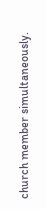church member simultaneously.